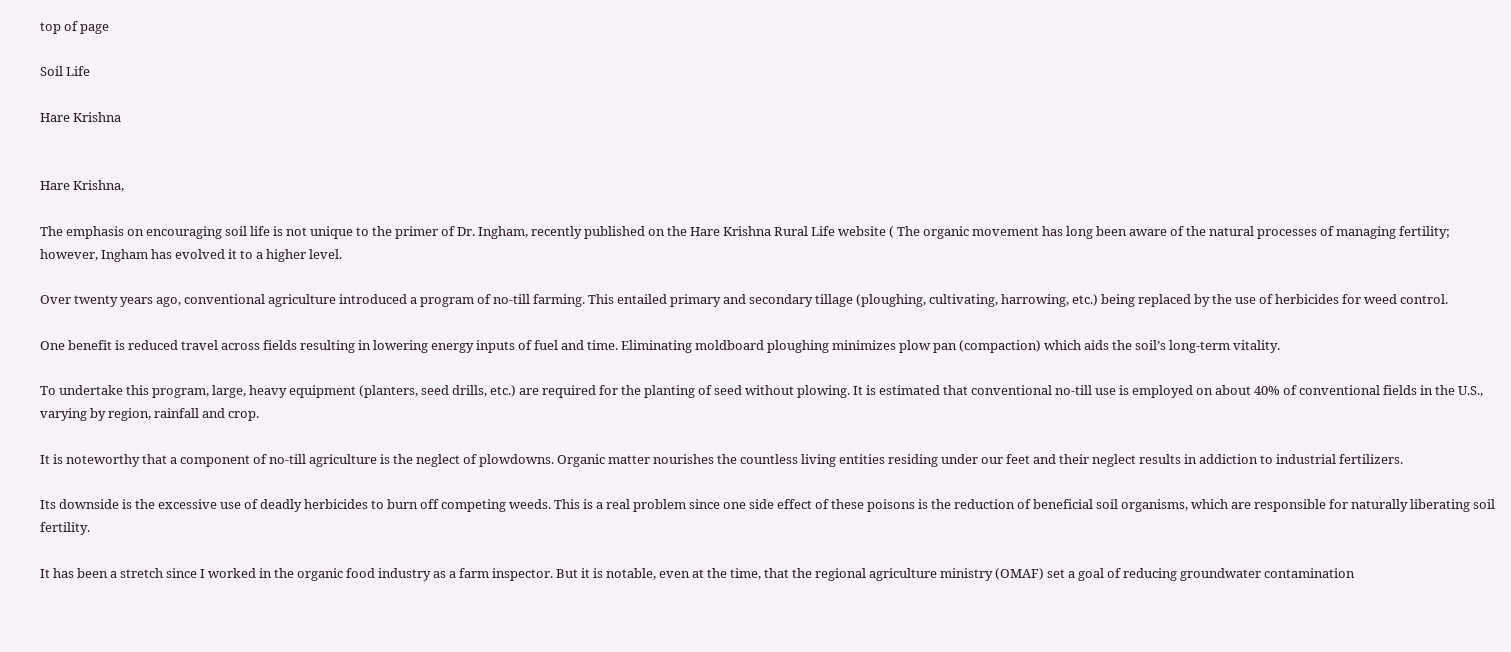top of page

Soil Life

Hare Krishna


Hare Krishna,

The emphasis on encouraging soil life is not unique to the primer of Dr. Ingham, recently published on the Hare Krishna Rural Life website ( The organic movement has long been aware of the natural processes of managing fertility; however, Ingham has evolved it to a higher level.

Over twenty years ago, conventional agriculture introduced a program of no-till farming. This entailed primary and secondary tillage (ploughing, cultivating, harrowing, etc.) being replaced by the use of herbicides for weed control.

One benefit is reduced travel across fields resulting in lowering energy inputs of fuel and time. Eliminating moldboard ploughing minimizes plow pan (compaction) which aids the soil’s long-term vitality.

To undertake this program, large, heavy equipment (planters, seed drills, etc.) are required for the planting of seed without plowing. It is estimated that conventional no-till use is employed on about 40% of conventional fields in the U.S., varying by region, rainfall and crop.

It is noteworthy that a component of no-till agriculture is the neglect of plowdowns. Organic matter nourishes the countless living entities residing under our feet and their neglect results in addiction to industrial fertilizers.

Its downside is the excessive use of deadly herbicides to burn off competing weeds. This is a real problem since one side effect of these poisons is the reduction of beneficial soil organisms, which are responsible for naturally liberating soil fertility.

It has been a stretch since I worked in the organic food industry as a farm inspector. But it is notable, even at the time, that the regional agriculture ministry (OMAF) set a goal of reducing groundwater contamination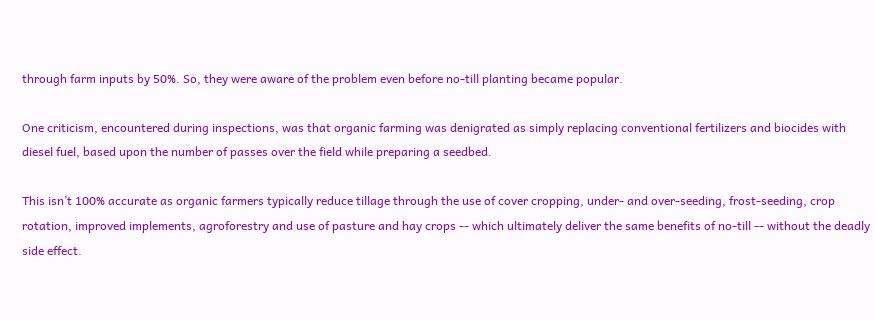through farm inputs by 50%. So, they were aware of the problem even before no-till planting became popular.

One criticism, encountered during inspections, was that organic farming was denigrated as simply replacing conventional fertilizers and biocides with diesel fuel, based upon the number of passes over the field while preparing a seedbed.

This isn’t 100% accurate as organic farmers typically reduce tillage through the use of cover cropping, under- and over-seeding, frost-seeding, crop rotation, improved implements, agroforestry and use of pasture and hay crops -- which ultimately deliver the same benefits of no-till -- without the deadly side effect.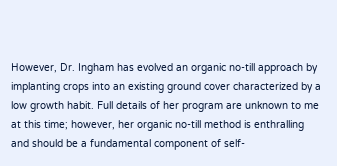However, Dr. Ingham has evolved an organic no-till approach by implanting crops into an existing ground cover characterized by a low growth habit. Full details of her program are unknown to me at this time; however, her organic no-till method is enthralling and should be a fundamental component of self-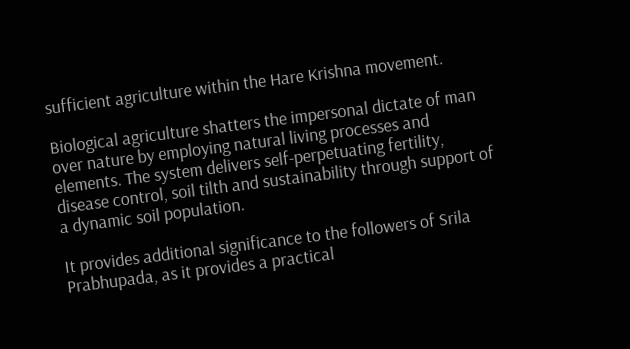sufficient agriculture within the Hare Krishna movement.

Biological agriculture shatters the impersonal dictate of man over nature by employing natural living processes and elements. The system delivers self-perpetuating fertility, disease control, soil tilth and sustainability through support of a dynamic soil population.

It provides additional significance to the followers of Srila Prabhupada, as it provides a practical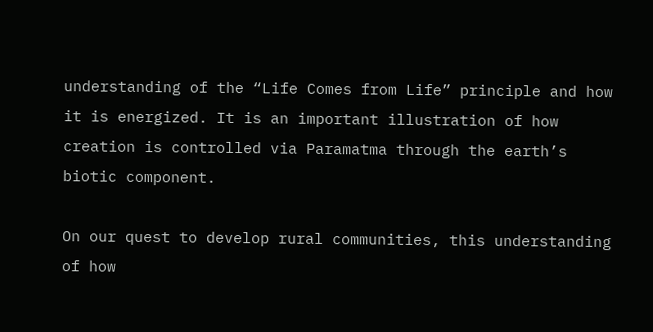understanding of the “Life Comes from Life” principle and how it is energized. It is an important illustration of how creation is controlled via Paramatma through the earth’s biotic component.

On our quest to develop rural communities, this understanding of how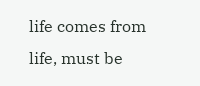life comes from life, must be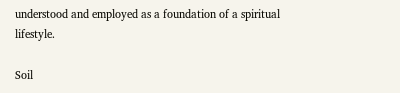understood and employed as a foundation of a spiritual lifestyle.

Soil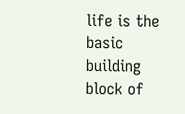life is the basic building block of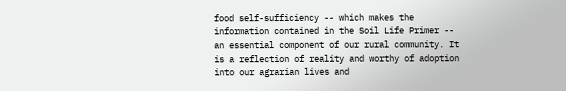food self-sufficiency -- which makes the information contained in the Soil Life Primer -- an essential component of our rural community. It is a reflection of reality and worthy of adoption into our agrarian lives and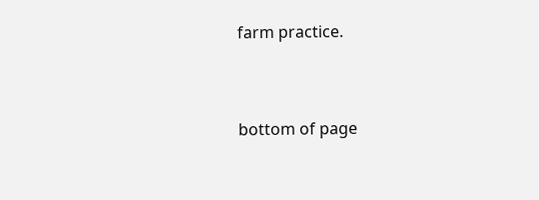farm practice.


bottom of page